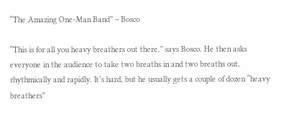“The Amazing One-Man Band” – Bosco

“This is for all you heavy breathers out there,” says Bosco. He then asks everyone in the audience to take two breaths in and two breaths out, rhythmically and rapidly. It’s hard, but he usually gets a couple of dozen “heavy breathers”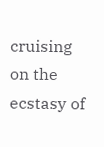cruising on the ecstasy of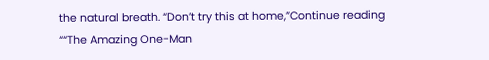the natural breath. “Don’t try this at home,”Continue reading ““The Amazing One-Man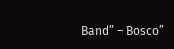Band” – Bosco”